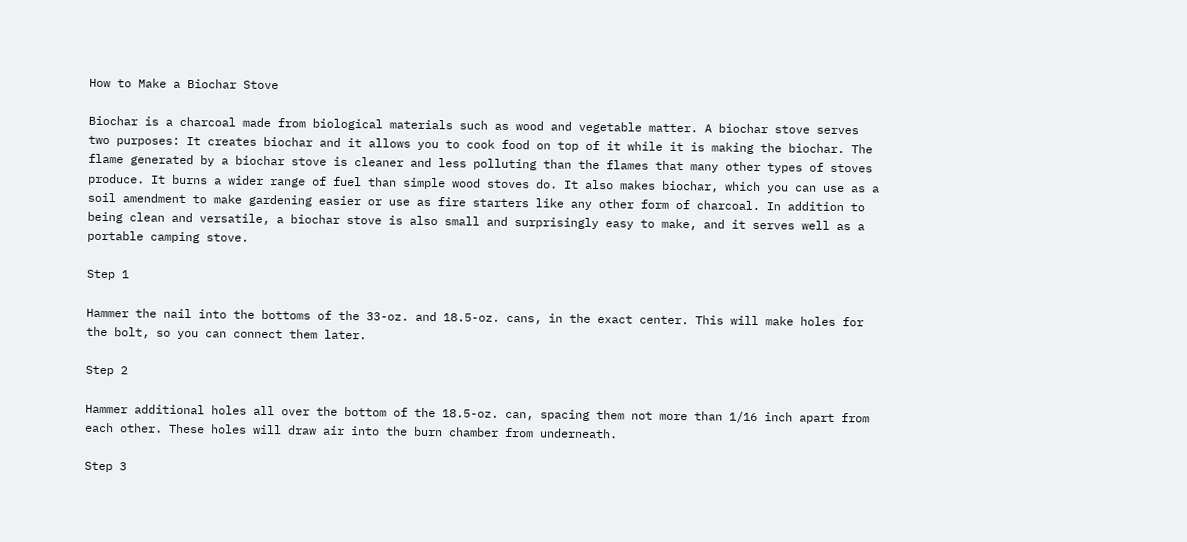How to Make a Biochar Stove

Biochar is a charcoal made from biological materials such as wood and vegetable matter. A biochar stove serves two purposes: It creates biochar and it allows you to cook food on top of it while it is making the biochar. The flame generated by a biochar stove is cleaner and less polluting than the flames that many other types of stoves produce. It burns a wider range of fuel than simple wood stoves do. It also makes biochar, which you can use as a soil amendment to make gardening easier or use as fire starters like any other form of charcoal. In addition to being clean and versatile, a biochar stove is also small and surprisingly easy to make, and it serves well as a portable camping stove.

Step 1

Hammer the nail into the bottoms of the 33-oz. and 18.5-oz. cans, in the exact center. This will make holes for the bolt, so you can connect them later.

Step 2

Hammer additional holes all over the bottom of the 18.5-oz. can, spacing them not more than 1/16 inch apart from each other. These holes will draw air into the burn chamber from underneath.

Step 3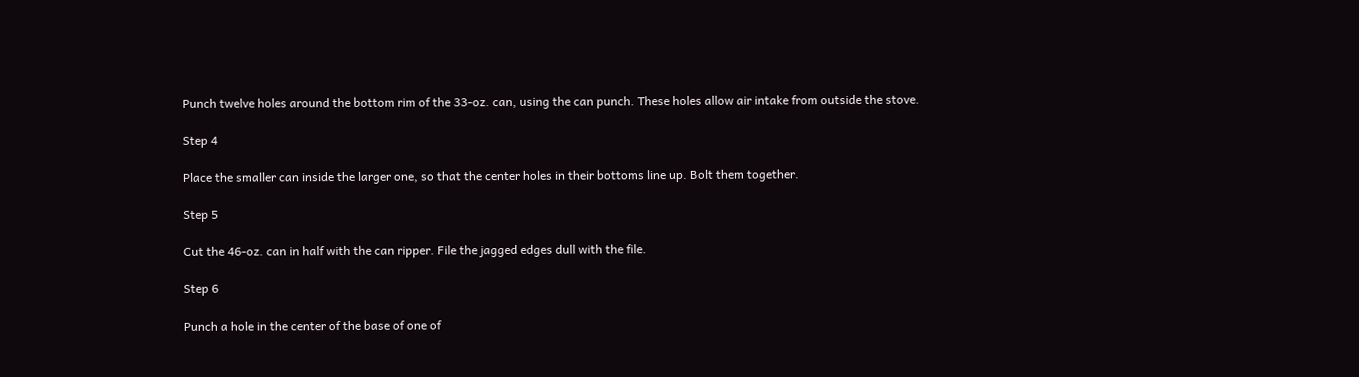Punch twelve holes around the bottom rim of the 33-oz. can, using the can punch. These holes allow air intake from outside the stove.

Step 4

Place the smaller can inside the larger one, so that the center holes in their bottoms line up. Bolt them together.

Step 5

Cut the 46-oz. can in half with the can ripper. File the jagged edges dull with the file.

Step 6

Punch a hole in the center of the base of one of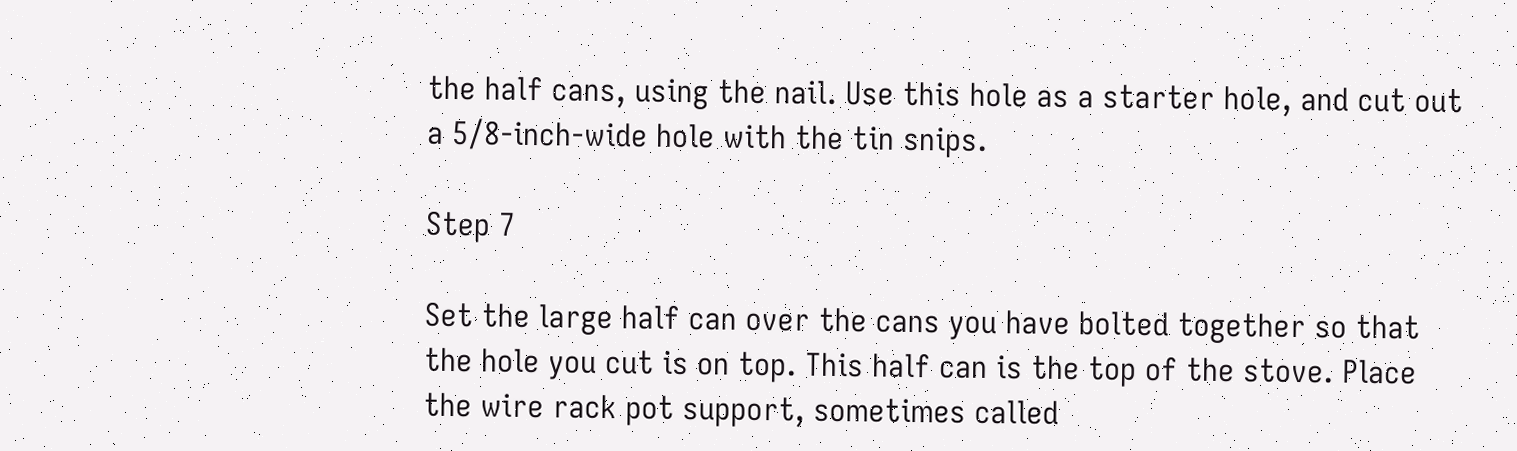the half cans, using the nail. Use this hole as a starter hole, and cut out a 5/8-inch-wide hole with the tin snips.

Step 7

Set the large half can over the cans you have bolted together so that the hole you cut is on top. This half can is the top of the stove. Place the wire rack pot support, sometimes called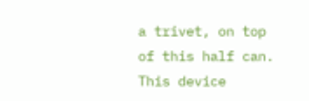a trivet, on top of this half can. This device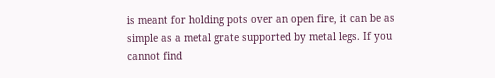is meant for holding pots over an open fire, it can be as simple as a metal grate supported by metal legs. If you cannot find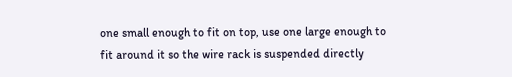one small enough to fit on top, use one large enough to fit around it so the wire rack is suspended directly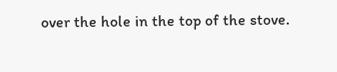over the hole in the top of the stove.